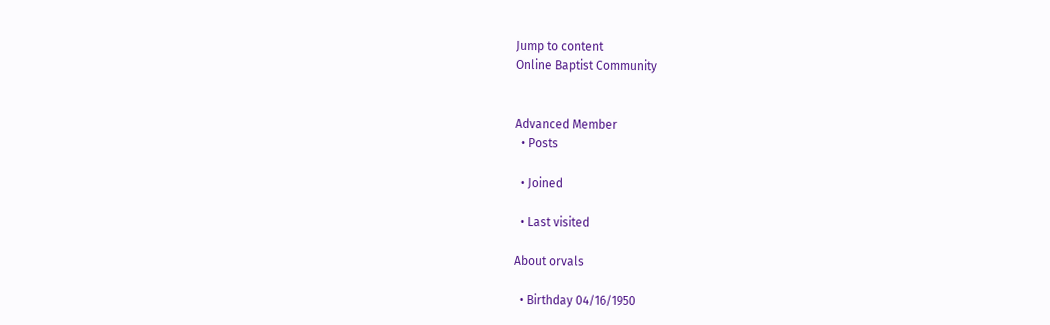Jump to content
Online Baptist Community


Advanced Member
  • Posts

  • Joined

  • Last visited

About orvals

  • Birthday 04/16/1950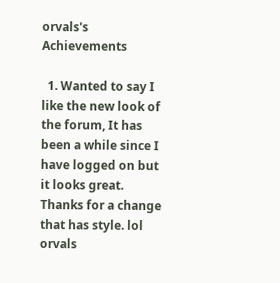orvals's Achievements

  1. Wanted to say I like the new look of the forum, It has been a while since I have logged on but it looks great. Thanks for a change that has style. lol orvals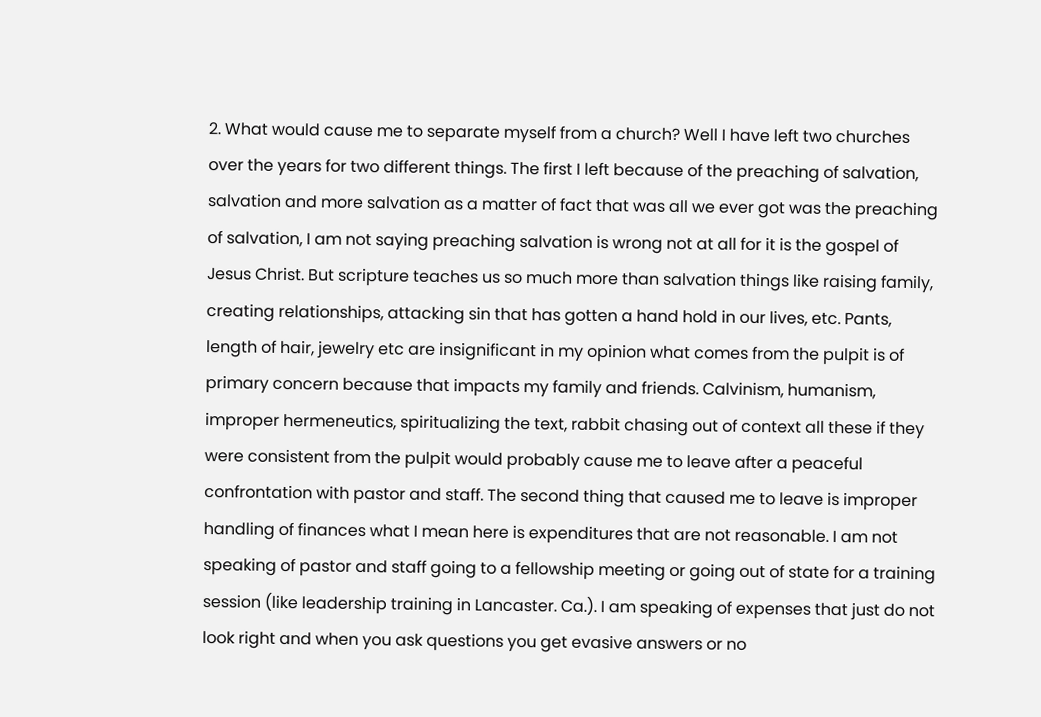2. What would cause me to separate myself from a church? Well I have left two churches over the years for two different things. The first I left because of the preaching of salvation, salvation and more salvation as a matter of fact that was all we ever got was the preaching of salvation, I am not saying preaching salvation is wrong not at all for it is the gospel of Jesus Christ. But scripture teaches us so much more than salvation things like raising family, creating relationships, attacking sin that has gotten a hand hold in our lives, etc. Pants, length of hair, jewelry etc are insignificant in my opinion what comes from the pulpit is of primary concern because that impacts my family and friends. Calvinism, humanism, improper hermeneutics, spiritualizing the text, rabbit chasing out of context all these if they were consistent from the pulpit would probably cause me to leave after a peaceful confrontation with pastor and staff. The second thing that caused me to leave is improper handling of finances what I mean here is expenditures that are not reasonable. I am not speaking of pastor and staff going to a fellowship meeting or going out of state for a training session (like leadership training in Lancaster. Ca.). I am speaking of expenses that just do not look right and when you ask questions you get evasive answers or no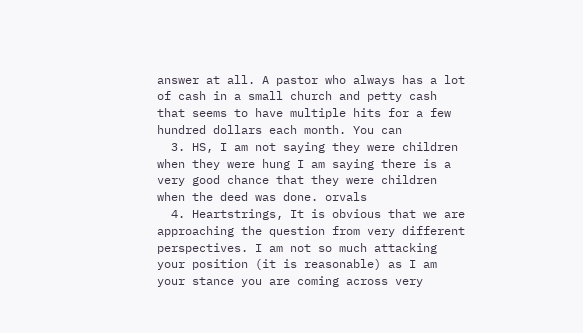answer at all. A pastor who always has a lot of cash in a small church and petty cash that seems to have multiple hits for a few hundred dollars each month. You can
  3. HS, I am not saying they were children when they were hung I am saying there is a very good chance that they were children when the deed was done. orvals
  4. Heartstrings, It is obvious that we are approaching the question from very different perspectives. I am not so much attacking your position (it is reasonable) as I am your stance you are coming across very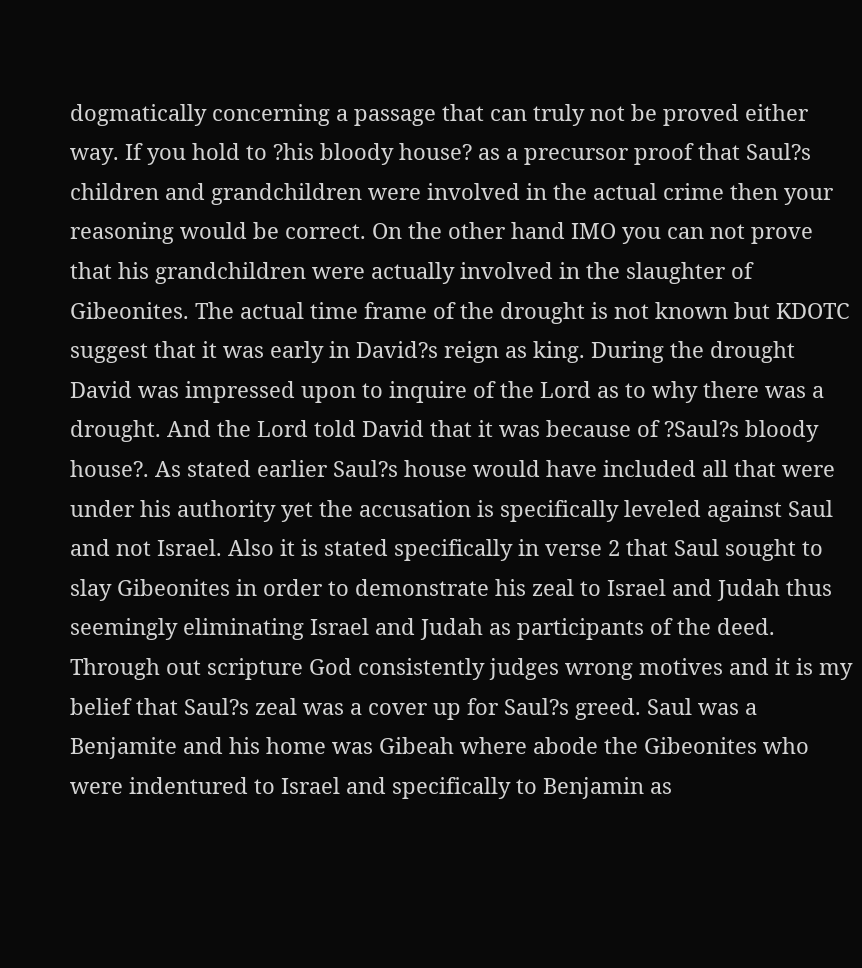dogmatically concerning a passage that can truly not be proved either way. If you hold to ?his bloody house? as a precursor proof that Saul?s children and grandchildren were involved in the actual crime then your reasoning would be correct. On the other hand IMO you can not prove that his grandchildren were actually involved in the slaughter of Gibeonites. The actual time frame of the drought is not known but KDOTC suggest that it was early in David?s reign as king. During the drought David was impressed upon to inquire of the Lord as to why there was a drought. And the Lord told David that it was because of ?Saul?s bloody house?. As stated earlier Saul?s house would have included all that were under his authority yet the accusation is specifically leveled against Saul and not Israel. Also it is stated specifically in verse 2 that Saul sought to slay Gibeonites in order to demonstrate his zeal to Israel and Judah thus seemingly eliminating Israel and Judah as participants of the deed. Through out scripture God consistently judges wrong motives and it is my belief that Saul?s zeal was a cover up for Saul?s greed. Saul was a Benjamite and his home was Gibeah where abode the Gibeonites who were indentured to Israel and specifically to Benjamin as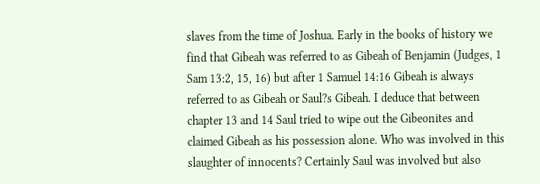slaves from the time of Joshua. Early in the books of history we find that Gibeah was referred to as Gibeah of Benjamin (Judges, 1 Sam 13:2, 15, 16) but after 1 Samuel 14:16 Gibeah is always referred to as Gibeah or Saul?s Gibeah. I deduce that between chapter 13 and 14 Saul tried to wipe out the Gibeonites and claimed Gibeah as his possession alone. Who was involved in this slaughter of innocents? Certainly Saul was involved but also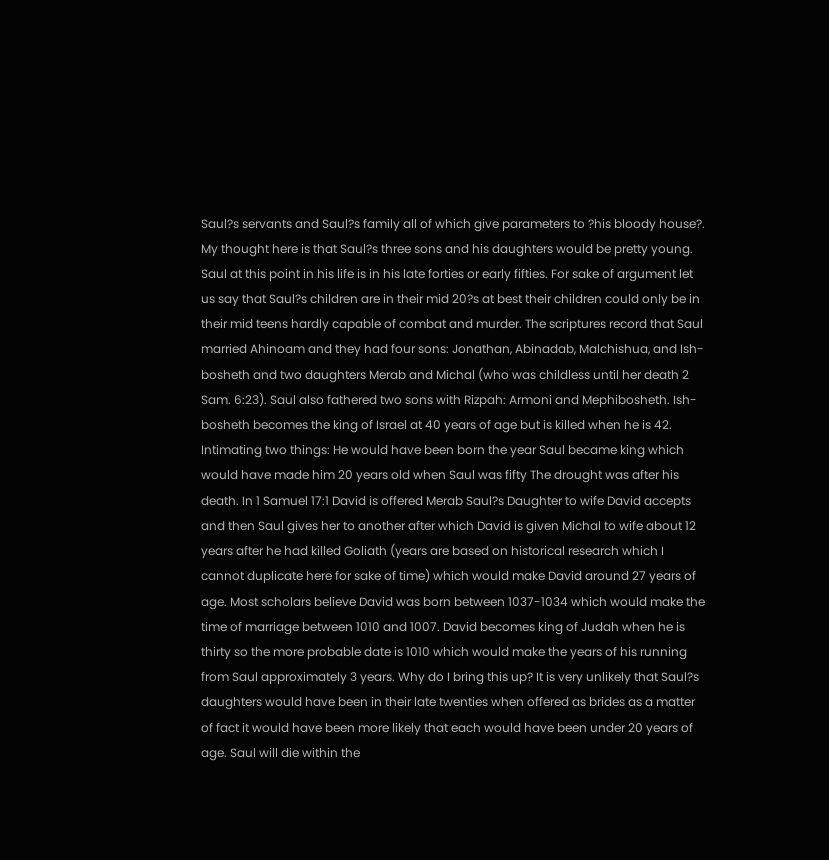Saul?s servants and Saul?s family all of which give parameters to ?his bloody house?. My thought here is that Saul?s three sons and his daughters would be pretty young. Saul at this point in his life is in his late forties or early fifties. For sake of argument let us say that Saul?s children are in their mid 20?s at best their children could only be in their mid teens hardly capable of combat and murder. The scriptures record that Saul married Ahinoam and they had four sons: Jonathan, Abinadab, Malchishua, and Ish-bosheth and two daughters Merab and Michal (who was childless until her death 2 Sam. 6:23). Saul also fathered two sons with Rizpah: Armoni and Mephibosheth. Ish-bosheth becomes the king of Israel at 40 years of age but is killed when he is 42. Intimating two things: He would have been born the year Saul became king which would have made him 20 years old when Saul was fifty The drought was after his death. In 1 Samuel 17:1 David is offered Merab Saul?s Daughter to wife David accepts and then Saul gives her to another after which David is given Michal to wife about 12 years after he had killed Goliath (years are based on historical research which I cannot duplicate here for sake of time) which would make David around 27 years of age. Most scholars believe David was born between 1037-1034 which would make the time of marriage between 1010 and 1007. David becomes king of Judah when he is thirty so the more probable date is 1010 which would make the years of his running from Saul approximately 3 years. Why do I bring this up? It is very unlikely that Saul?s daughters would have been in their late twenties when offered as brides as a matter of fact it would have been more likely that each would have been under 20 years of age. Saul will die within the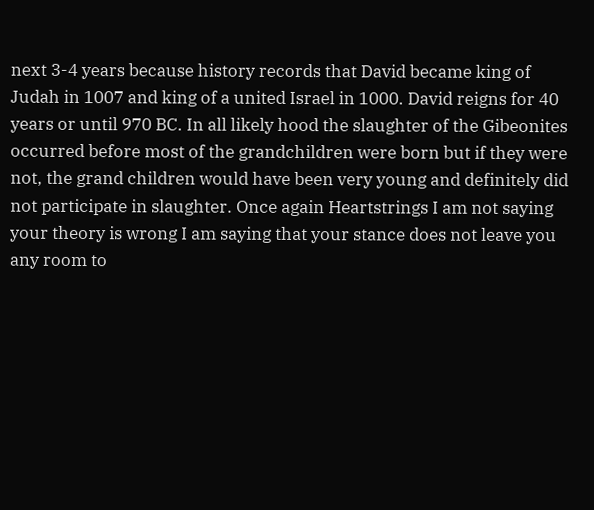next 3-4 years because history records that David became king of Judah in 1007 and king of a united Israel in 1000. David reigns for 40 years or until 970 BC. In all likely hood the slaughter of the Gibeonites occurred before most of the grandchildren were born but if they were not, the grand children would have been very young and definitely did not participate in slaughter. Once again Heartstrings I am not saying your theory is wrong I am saying that your stance does not leave you any room to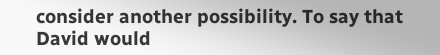consider another possibility. To say that David would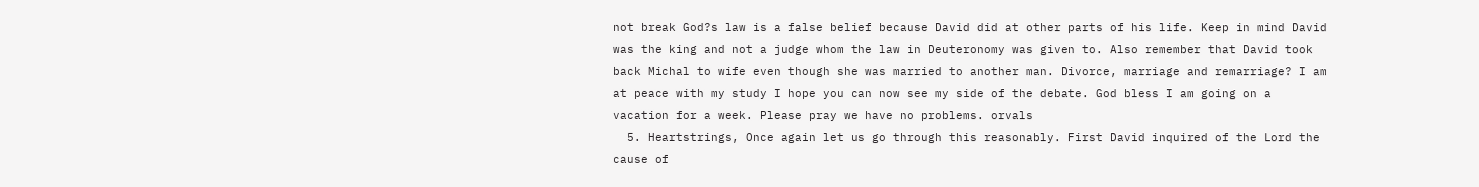not break God?s law is a false belief because David did at other parts of his life. Keep in mind David was the king and not a judge whom the law in Deuteronomy was given to. Also remember that David took back Michal to wife even though she was married to another man. Divorce, marriage and remarriage? I am at peace with my study I hope you can now see my side of the debate. God bless I am going on a vacation for a week. Please pray we have no problems. orvals
  5. Heartstrings, Once again let us go through this reasonably. First David inquired of the Lord the cause of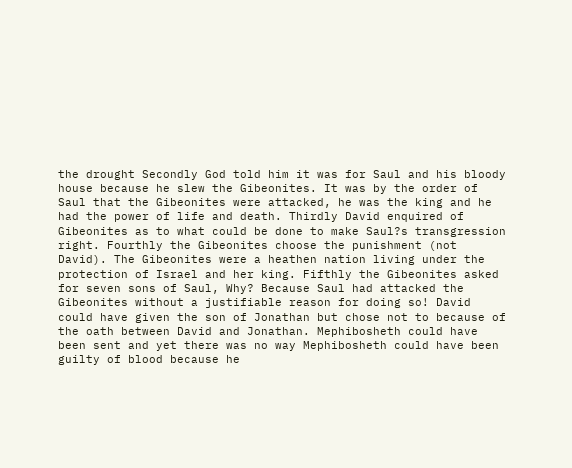the drought Secondly God told him it was for Saul and his bloody house because he slew the Gibeonites. It was by the order of Saul that the Gibeonites were attacked, he was the king and he had the power of life and death. Thirdly David enquired of Gibeonites as to what could be done to make Saul?s transgression right. Fourthly the Gibeonites choose the punishment (not David). The Gibeonites were a heathen nation living under the protection of Israel and her king. Fifthly the Gibeonites asked for seven sons of Saul, Why? Because Saul had attacked the Gibeonites without a justifiable reason for doing so! David could have given the son of Jonathan but chose not to because of the oath between David and Jonathan. Mephibosheth could have been sent and yet there was no way Mephibosheth could have been guilty of blood because he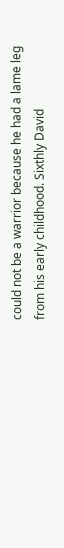could not be a warrior because he had a lame leg from his early childhood. Sixthly David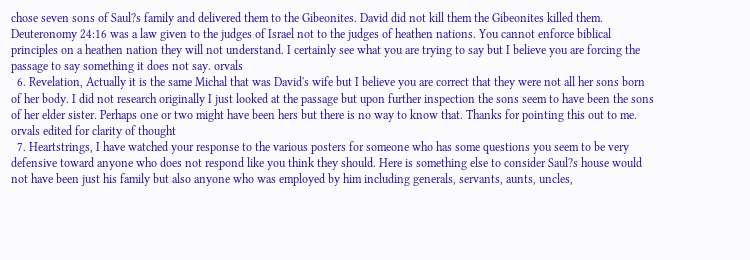chose seven sons of Saul?s family and delivered them to the Gibeonites. David did not kill them the Gibeonites killed them. Deuteronomy 24:16 was a law given to the judges of Israel not to the judges of heathen nations. You cannot enforce biblical principles on a heathen nation they will not understand. I certainly see what you are trying to say but I believe you are forcing the passage to say something it does not say. orvals
  6. Revelation, Actually it is the same Michal that was David's wife but I believe you are correct that they were not all her sons born of her body. I did not research originally I just looked at the passage but upon further inspection the sons seem to have been the sons of her elder sister. Perhaps one or two might have been hers but there is no way to know that. Thanks for pointing this out to me. orvals edited for clarity of thought
  7. Heartstrings, I have watched your response to the various posters for someone who has some questions you seem to be very defensive toward anyone who does not respond like you think they should. Here is something else to consider Saul?s house would not have been just his family but also anyone who was employed by him including generals, servants, aunts, uncles,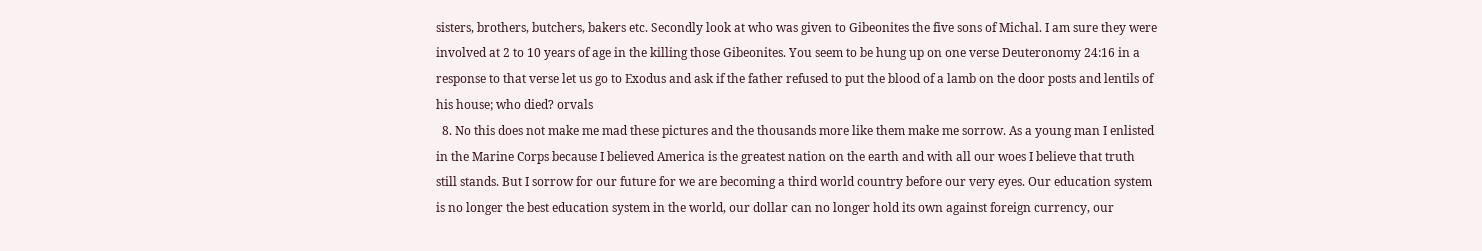sisters, brothers, butchers, bakers etc. Secondly look at who was given to Gibeonites the five sons of Michal. I am sure they were involved at 2 to 10 years of age in the killing those Gibeonites. You seem to be hung up on one verse Deuteronomy 24:16 in a response to that verse let us go to Exodus and ask if the father refused to put the blood of a lamb on the door posts and lentils of his house; who died? orvals
  8. No this does not make me mad these pictures and the thousands more like them make me sorrow. As a young man I enlisted in the Marine Corps because I believed America is the greatest nation on the earth and with all our woes I believe that truth still stands. But I sorrow for our future for we are becoming a third world country before our very eyes. Our education system is no longer the best education system in the world, our dollar can no longer hold its own against foreign currency, our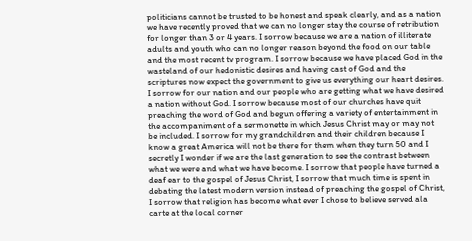politicians cannot be trusted to be honest and speak clearly, and as a nation we have recently proved that we can no longer stay the course of retribution for longer than 3 or 4 years. I sorrow because we are a nation of illiterate adults and youth who can no longer reason beyond the food on our table and the most recent tv program. I sorrow because we have placed God in the wasteland of our hedonistic desires and having cast of God and the scriptures now expect the government to give us everything our heart desires. I sorrow for our nation and our people who are getting what we have desired a nation without God. I sorrow because most of our churches have quit preaching the word of God and begun offering a variety of entertainment in the accompaniment of a sermonette in which Jesus Christ may or may not be included. I sorrow for my grandchildren and their children because I know a great America will not be there for them when they turn 50 and I secretly I wonder if we are the last generation to see the contrast between what we were and what we have become. I sorrow that people have turned a deaf ear to the gospel of Jesus Christ, I sorrow that much time is spent in debating the latest modern version instead of preaching the gospel of Christ, I sorrow that religion has become what ever I chose to believe served ala carte at the local corner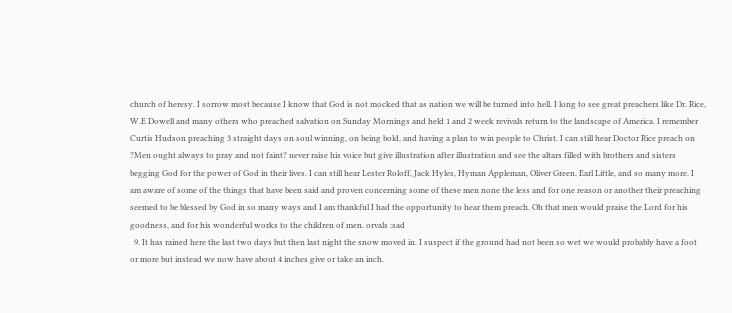church of heresy. I sorrow most because I know that God is not mocked that as nation we will be turned into hell. I long to see great preachers like Dr. Rice, W.E Dowell and many others who preached salvation on Sunday Mornings and held 1 and 2 week revivals return to the landscape of America. I remember Curtis Hudson preaching 3 straight days on soul winning, on being bold, and having a plan to win people to Christ. I can still hear Doctor Rice preach on ?Men ought always to pray and not faint? never raise his voice but give illustration after illustration and see the altars filled with brothers and sisters begging God for the power of God in their lives. I can still hear Lester Roloff, Jack Hyles, Hyman Appleman, Oliver Green, Earl Little, and so many more. I am aware of some of the things that have been said and proven concerning some of these men none the less and for one reason or another their preaching seemed to be blessed by God in so many ways and I am thankful I had the opportunity to hear them preach. Oh that men would praise the Lord for his goodness, and for his wonderful works to the children of men. orvals :sad
  9. It has rained here the last two days but then last night the snow moved in. I suspect if the ground had not been so wet we would probably have a foot or more but instead we now have about 4 inches give or take an inch.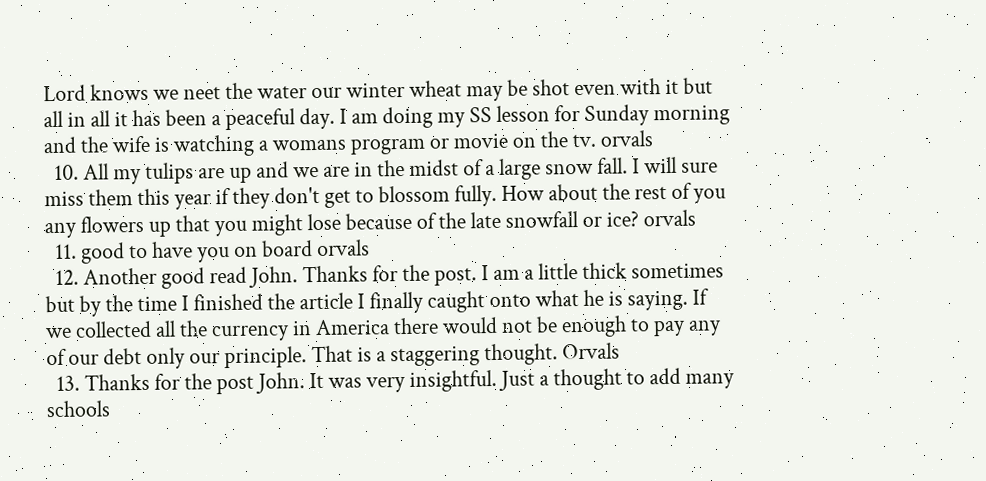Lord knows we neet the water our winter wheat may be shot even with it but all in all it has been a peaceful day. I am doing my SS lesson for Sunday morning and the wife is watching a womans program or movie on the tv. orvals
  10. All my tulips are up and we are in the midst of a large snow fall. I will sure miss them this year if they don't get to blossom fully. How about the rest of you any flowers up that you might lose because of the late snowfall or ice? orvals
  11. good to have you on board orvals
  12. Another good read John. Thanks for the post. I am a little thick sometimes but by the time I finished the article I finally caught onto what he is saying. If we collected all the currency in America there would not be enough to pay any of our debt only our principle. That is a staggering thought. Orvals
  13. Thanks for the post John. It was very insightful. Just a thought to add many schools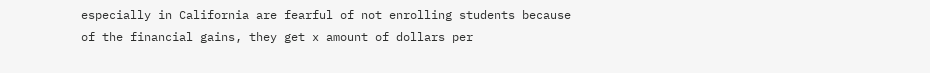especially in California are fearful of not enrolling students because of the financial gains, they get x amount of dollars per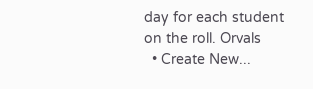day for each student on the roll. Orvals
  • Create New...